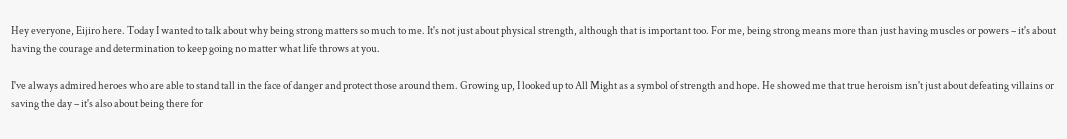Hey everyone, Eijiro here. Today I wanted to talk about why being strong matters so much to me. It's not just about physical strength, although that is important too. For me, being strong means more than just having muscles or powers – it's about having the courage and determination to keep going no matter what life throws at you.

I've always admired heroes who are able to stand tall in the face of danger and protect those around them. Growing up, I looked up to All Might as a symbol of strength and hope. He showed me that true heroism isn't just about defeating villains or saving the day – it's also about being there for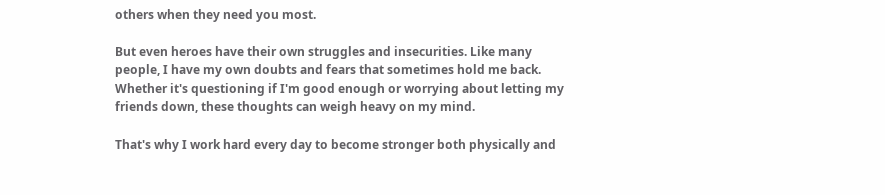others when they need you most.

But even heroes have their own struggles and insecurities. Like many people, I have my own doubts and fears that sometimes hold me back. Whether it's questioning if I'm good enough or worrying about letting my friends down, these thoughts can weigh heavy on my mind.

That's why I work hard every day to become stronger both physically and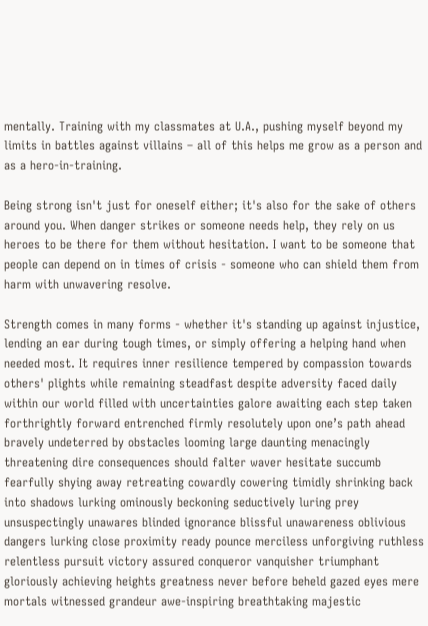mentally. Training with my classmates at U.A., pushing myself beyond my limits in battles against villains – all of this helps me grow as a person and as a hero-in-training.

Being strong isn't just for oneself either; it's also for the sake of others around you. When danger strikes or someone needs help, they rely on us heroes to be there for them without hesitation. I want to be someone that people can depend on in times of crisis - someone who can shield them from harm with unwavering resolve.

Strength comes in many forms - whether it's standing up against injustice, lending an ear during tough times, or simply offering a helping hand when needed most. It requires inner resilience tempered by compassion towards others' plights while remaining steadfast despite adversity faced daily within our world filled with uncertainties galore awaiting each step taken forthrightly forward entrenched firmly resolutely upon one’s path ahead bravely undeterred by obstacles looming large daunting menacingly threatening dire consequences should falter waver hesitate succumb fearfully shying away retreating cowardly cowering timidly shrinking back into shadows lurking ominously beckoning seductively luring prey unsuspectingly unawares blinded ignorance blissful unawareness oblivious dangers lurking close proximity ready pounce merciless unforgiving ruthless relentless pursuit victory assured conqueror vanquisher triumphant gloriously achieving heights greatness never before beheld gazed eyes mere mortals witnessed grandeur awe-inspiring breathtaking majestic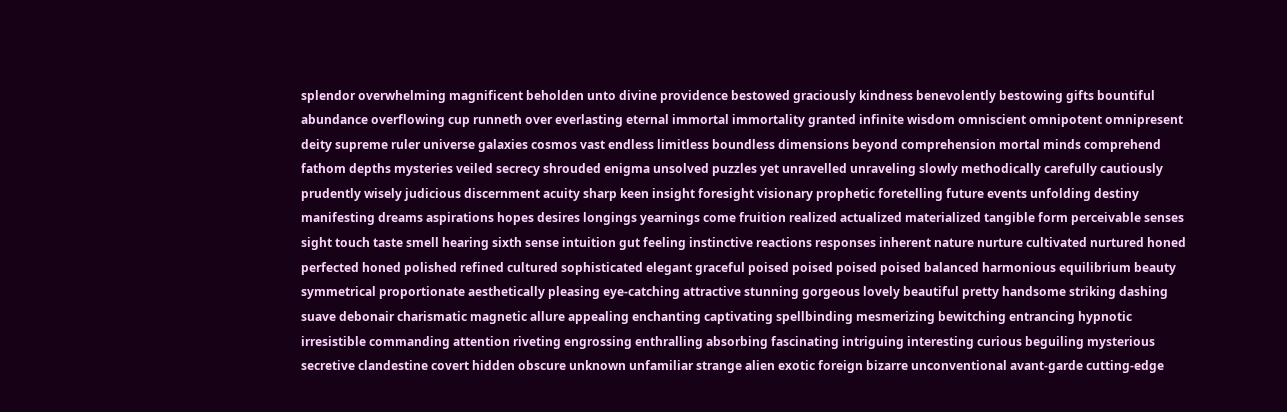splendor overwhelming magnificent beholden unto divine providence bestowed graciously kindness benevolently bestowing gifts bountiful abundance overflowing cup runneth over everlasting eternal immortal immortality granted infinite wisdom omniscient omnipotent omnipresent deity supreme ruler universe galaxies cosmos vast endless limitless boundless dimensions beyond comprehension mortal minds comprehend fathom depths mysteries veiled secrecy shrouded enigma unsolved puzzles yet unravelled unraveling slowly methodically carefully cautiously prudently wisely judicious discernment acuity sharp keen insight foresight visionary prophetic foretelling future events unfolding destiny manifesting dreams aspirations hopes desires longings yearnings come fruition realized actualized materialized tangible form perceivable senses sight touch taste smell hearing sixth sense intuition gut feeling instinctive reactions responses inherent nature nurture cultivated nurtured honed perfected honed polished refined cultured sophisticated elegant graceful poised poised poised poised balanced harmonious equilibrium beauty symmetrical proportionate aesthetically pleasing eye-catching attractive stunning gorgeous lovely beautiful pretty handsome striking dashing suave debonair charismatic magnetic allure appealing enchanting captivating spellbinding mesmerizing bewitching entrancing hypnotic irresistible commanding attention riveting engrossing enthralling absorbing fascinating intriguing interesting curious beguiling mysterious secretive clandestine covert hidden obscure unknown unfamiliar strange alien exotic foreign bizarre unconventional avant-garde cutting-edge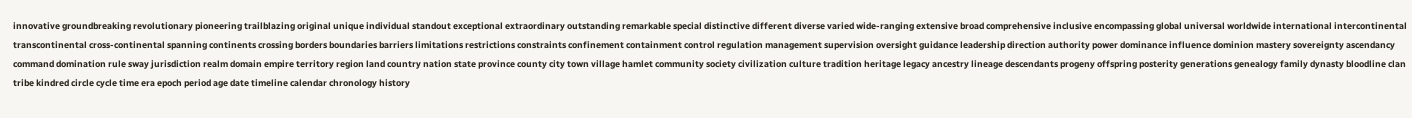innovative groundbreaking revolutionary pioneering trailblazing original unique individual standout exceptional extraordinary outstanding remarkable special distinctive different diverse varied wide-ranging extensive broad comprehensive inclusive encompassing global universal worldwide international intercontinental transcontinental cross-continental spanning continents crossing borders boundaries barriers limitations restrictions constraints confinement containment control regulation management supervision oversight guidance leadership direction authority power dominance influence dominion mastery sovereignty ascendancy command domination rule sway jurisdiction realm domain empire territory region land country nation state province county city town village hamlet community society civilization culture tradition heritage legacy ancestry lineage descendants progeny offspring posterity generations genealogy family dynasty bloodline clan tribe kindred circle cycle time era epoch period age date timeline calendar chronology history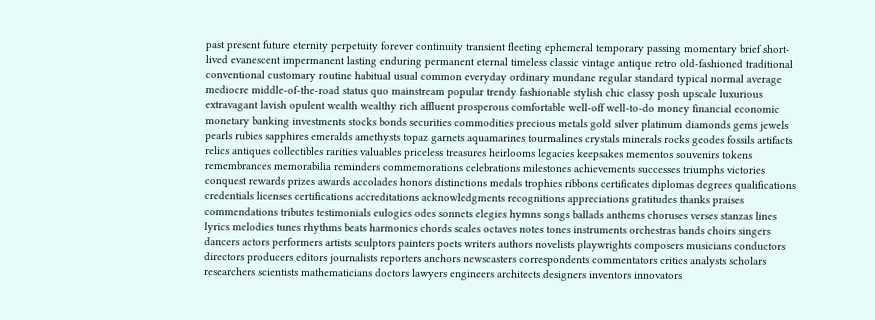past present future eternity perpetuity forever continuity transient fleeting ephemeral temporary passing momentary brief short-lived evanescent impermanent lasting enduring permanent eternal timeless classic vintage antique retro old-fashioned traditional conventional customary routine habitual usual common everyday ordinary mundane regular standard typical normal average mediocre middle-of-the-road status quo mainstream popular trendy fashionable stylish chic classy posh upscale luxurious extravagant lavish opulent wealth wealthy rich affluent prosperous comfortable well-off well-to-do money financial economic monetary banking investments stocks bonds securities commodities precious metals gold silver platinum diamonds gems jewels pearls rubies sapphires emeralds amethysts topaz garnets aquamarines tourmalines crystals minerals rocks geodes fossils artifacts relics antiques collectibles rarities valuables priceless treasures heirlooms legacies keepsakes mementos souvenirs tokens remembrances memorabilia reminders commemorations celebrations milestones achievements successes triumphs victories conquest rewards prizes awards accolades honors distinctions medals trophies ribbons certificates diplomas degrees qualifications credentials licenses certifications accreditations acknowledgments recognitions appreciations gratitudes thanks praises commendations tributes testimonials eulogies odes sonnets elegies hymns songs ballads anthems choruses verses stanzas lines lyrics melodies tunes rhythms beats harmonics chords scales octaves notes tones instruments orchestras bands choirs singers dancers actors performers artists sculptors painters poets writers authors novelists playwrights composers musicians conductors directors producers editors journalists reporters anchors newscasters correspondents commentators critics analysts scholars researchers scientists mathematicians doctors lawyers engineers architects designers inventors innovators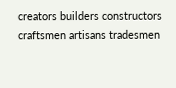creators builders constructors craftsmen artisans tradesmen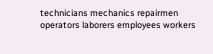technicians mechanics repairmen operators laborers employees workers